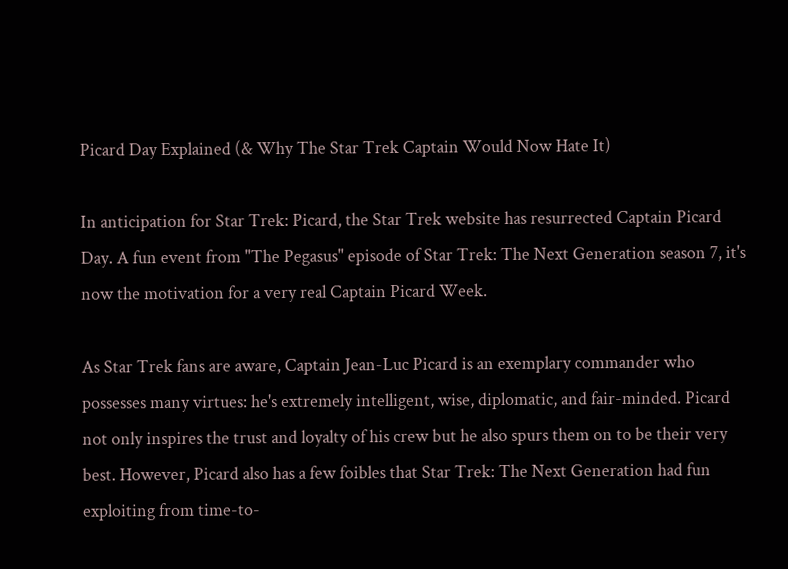Picard Day Explained (& Why The Star Trek Captain Would Now Hate It)

In anticipation for Star Trek: Picard, the Star Trek website has resurrected Captain Picard Day. A fun event from "The Pegasus" episode of Star Trek: The Next Generation season 7, it's now the motivation for a very real Captain Picard Week.

As Star Trek fans are aware, Captain Jean-Luc Picard is an exemplary commander who possesses many virtues: he's extremely intelligent, wise, diplomatic, and fair-minded. Picard not only inspires the trust and loyalty of his crew but he also spurs them on to be their very best. However, Picard also has a few foibles that Star Trek: The Next Generation had fun exploiting from time-to-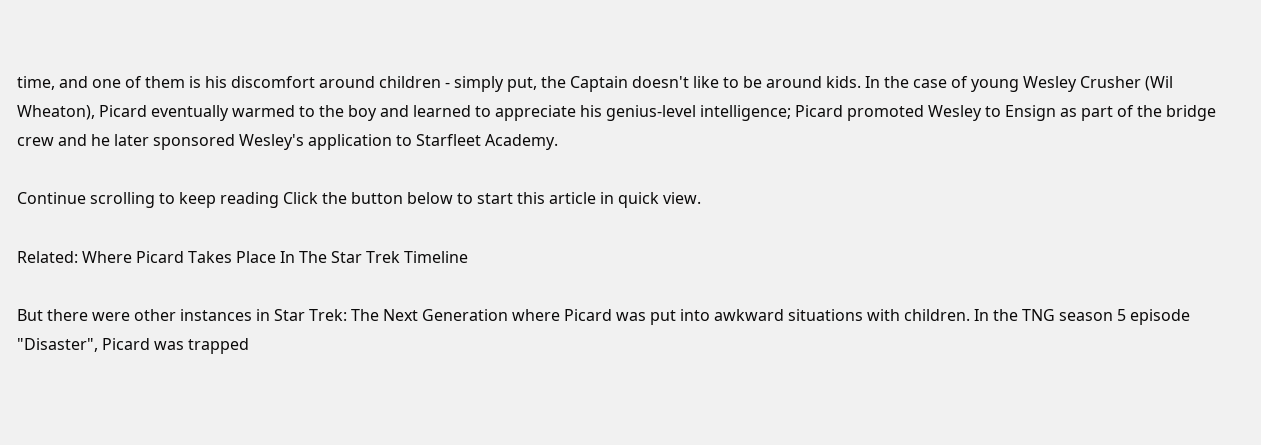time, and one of them is his discomfort around children - simply put, the Captain doesn't like to be around kids. In the case of young Wesley Crusher (Wil Wheaton), Picard eventually warmed to the boy and learned to appreciate his genius-level intelligence; Picard promoted Wesley to Ensign as part of the bridge crew and he later sponsored Wesley's application to Starfleet Academy.

Continue scrolling to keep reading Click the button below to start this article in quick view.

Related: Where Picard Takes Place In The Star Trek Timeline

But there were other instances in Star Trek: The Next Generation where Picard was put into awkward situations with children. In the TNG season 5 episode "Disaster", Picard was trapped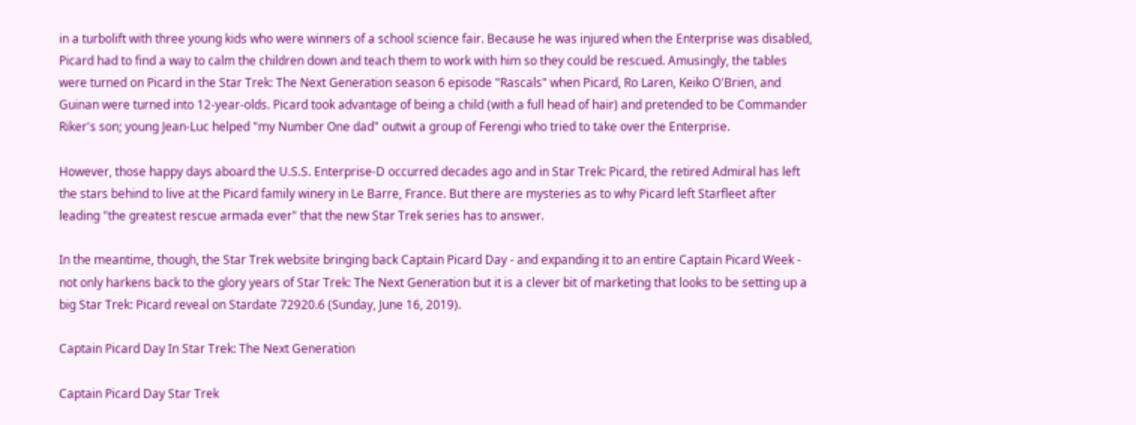in a turbolift with three young kids who were winners of a school science fair. Because he was injured when the Enterprise was disabled, Picard had to find a way to calm the children down and teach them to work with him so they could be rescued. Amusingly, the tables were turned on Picard in the Star Trek: The Next Generation season 6 episode "Rascals" when Picard, Ro Laren, Keiko O'Brien, and Guinan were turned into 12-year-olds. Picard took advantage of being a child (with a full head of hair) and pretended to be Commander Riker's son; young Jean-Luc helped "my Number One dad" outwit a group of Ferengi who tried to take over the Enterprise.

However, those happy days aboard the U.S.S. Enterprise-D occurred decades ago and in Star Trek: Picard, the retired Admiral has left the stars behind to live at the Picard family winery in Le Barre, France. But there are mysteries as to why Picard left Starfleet after leading "the greatest rescue armada ever" that the new Star Trek series has to answer.

In the meantime, though, the Star Trek website bringing back Captain Picard Day - and expanding it to an entire Captain Picard Week - not only harkens back to the glory years of Star Trek: The Next Generation but it is a clever bit of marketing that looks to be setting up a big Star Trek: Picard reveal on Stardate 72920.6 (Sunday, June 16, 2019).

Captain Picard Day In Star Trek: The Next Generation

Captain Picard Day Star Trek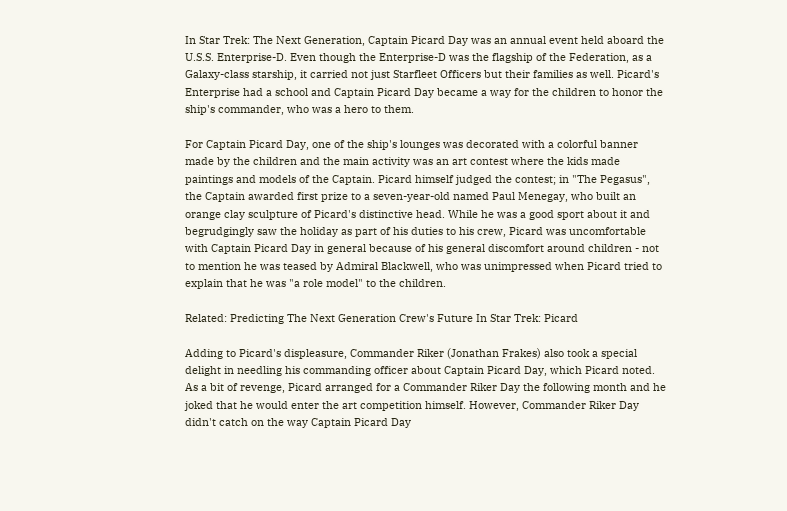In Star Trek: The Next Generation, Captain Picard Day was an annual event held aboard the U.S.S. Enterprise-D. Even though the Enterprise-D was the flagship of the Federation, as a Galaxy-class starship, it carried not just Starfleet Officers but their families as well. Picard's Enterprise had a school and Captain Picard Day became a way for the children to honor the ship's commander, who was a hero to them.

For Captain Picard Day, one of the ship's lounges was decorated with a colorful banner made by the children and the main activity was an art contest where the kids made paintings and models of the Captain. Picard himself judged the contest; in "The Pegasus", the Captain awarded first prize to a seven-year-old named Paul Menegay, who built an orange clay sculpture of Picard's distinctive head. While he was a good sport about it and begrudgingly saw the holiday as part of his duties to his crew, Picard was uncomfortable with Captain Picard Day in general because of his general discomfort around children - not to mention he was teased by Admiral Blackwell, who was unimpressed when Picard tried to explain that he was "a role model" to the children.

Related: Predicting The Next Generation Crew's Future In Star Trek: Picard

Adding to Picard's displeasure, Commander Riker (Jonathan Frakes) also took a special delight in needling his commanding officer about Captain Picard Day, which Picard noted. As a bit of revenge, Picard arranged for a Commander Riker Day the following month and he joked that he would enter the art competition himself. However, Commander Riker Day didn't catch on the way Captain Picard Day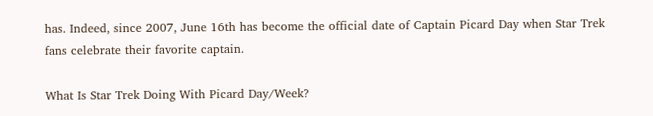has. Indeed, since 2007, June 16th has become the official date of Captain Picard Day when Star Trek fans celebrate their favorite captain.

What Is Star Trek Doing With Picard Day/Week?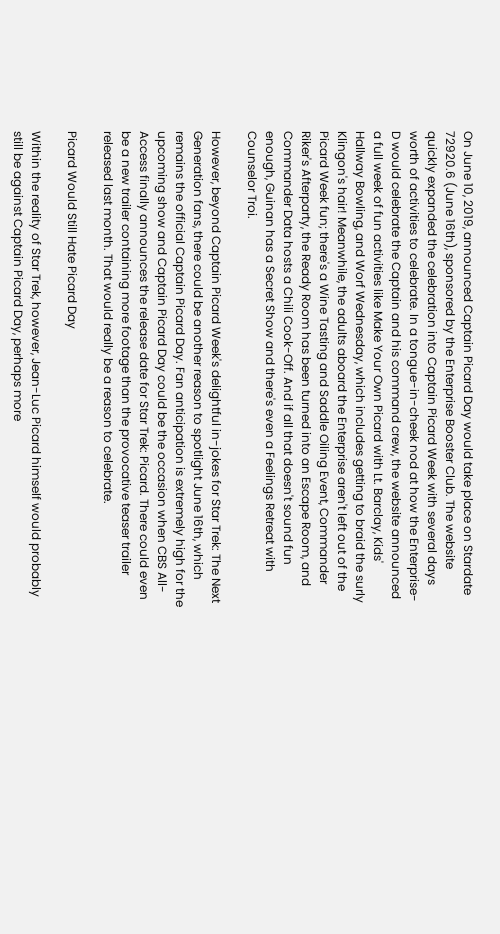On June 10, 2019, announced Captain Picard Day would take place on Stardate 72920.6 (June 16th), sponsored by the Enterprise Booster Club. The website quickly expanded the celebration into Captain Picard Week with several days worth of activities to celebrate. In a tongue-in-cheek nod at how the Enterprise-D would celebrate the Captain and his command crew, the website announced a full week of fun activities like Make Your Own Picard with Lt. Barclay, Kids' Hallway Bowling, and Worf Wednesday, which includes getting to braid the surly Klingon's hair! Meanwhile, the adults aboard the Enterprise aren't left out of the Picard Week fun; there's a Wine Tasting and Saddle Oiling Event, Commander Riker's Afterparty, the Ready Room has been turned into an Escape Room, and Commander Data hosts a Chili Cook-Off. And if all that doesn't sound fun enough, Guinan has a Secret Show and there's even a Feelings Retreat with Counselor Troi.

However, beyond Captain Picard Week's delightful in-jokes for Star Trek: The Next Generation fans, there could be another reason to spotlight June 16th, which remains the official Captain Picard Day. Fan anticipation is extremely high for the upcoming show and Captain Picard Day could be the occasion when CBS All-Access finally announces the release date for Star Trek: Picard. There could even be a new trailer containing more footage than the provocative teaser trailer released last month. That would really be a reason to celebrate.

Picard Would Still Hate Picard Day

Within the reality of Star Trek, however, Jean-Luc Picard himself would probably still be against Captain Picard Day, perhaps more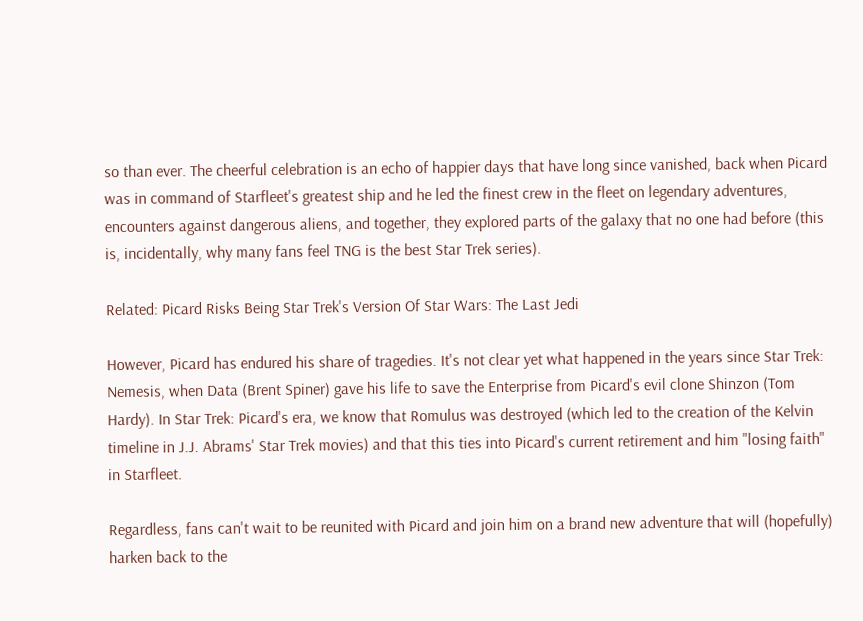so than ever. The cheerful celebration is an echo of happier days that have long since vanished, back when Picard was in command of Starfleet's greatest ship and he led the finest crew in the fleet on legendary adventures, encounters against dangerous aliens, and together, they explored parts of the galaxy that no one had before (this is, incidentally, why many fans feel TNG is the best Star Trek series).

Related: Picard Risks Being Star Trek's Version Of Star Wars: The Last Jedi

However, Picard has endured his share of tragedies. It's not clear yet what happened in the years since Star Trek: Nemesis, when Data (Brent Spiner) gave his life to save the Enterprise from Picard's evil clone Shinzon (Tom Hardy). In Star Trek: Picard's era, we know that Romulus was destroyed (which led to the creation of the Kelvin timeline in J.J. Abrams' Star Trek movies) and that this ties into Picard's current retirement and him "losing faith" in Starfleet.

Regardless, fans can't wait to be reunited with Picard and join him on a brand new adventure that will (hopefully) harken back to the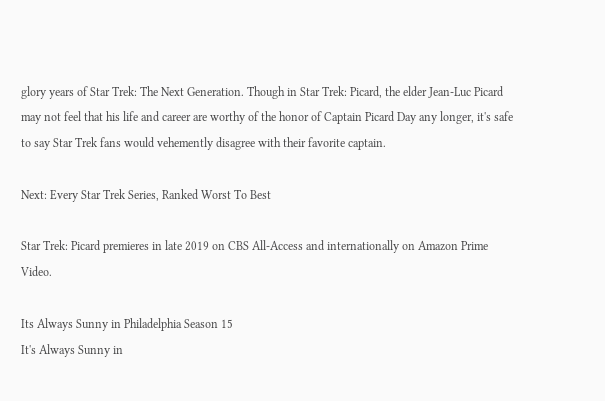glory years of Star Trek: The Next Generation. Though in Star Trek: Picard, the elder Jean-Luc Picard may not feel that his life and career are worthy of the honor of Captain Picard Day any longer, it's safe to say Star Trek fans would vehemently disagree with their favorite captain.

Next: Every Star Trek Series, Ranked Worst To Best

Star Trek: Picard premieres in late 2019 on CBS All-Access and internationally on Amazon Prime Video.

Its Always Sunny in Philadelphia Season 15
It's Always Sunny in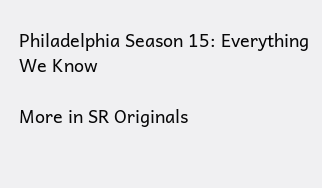Philadelphia Season 15: Everything We Know

More in SR Originals